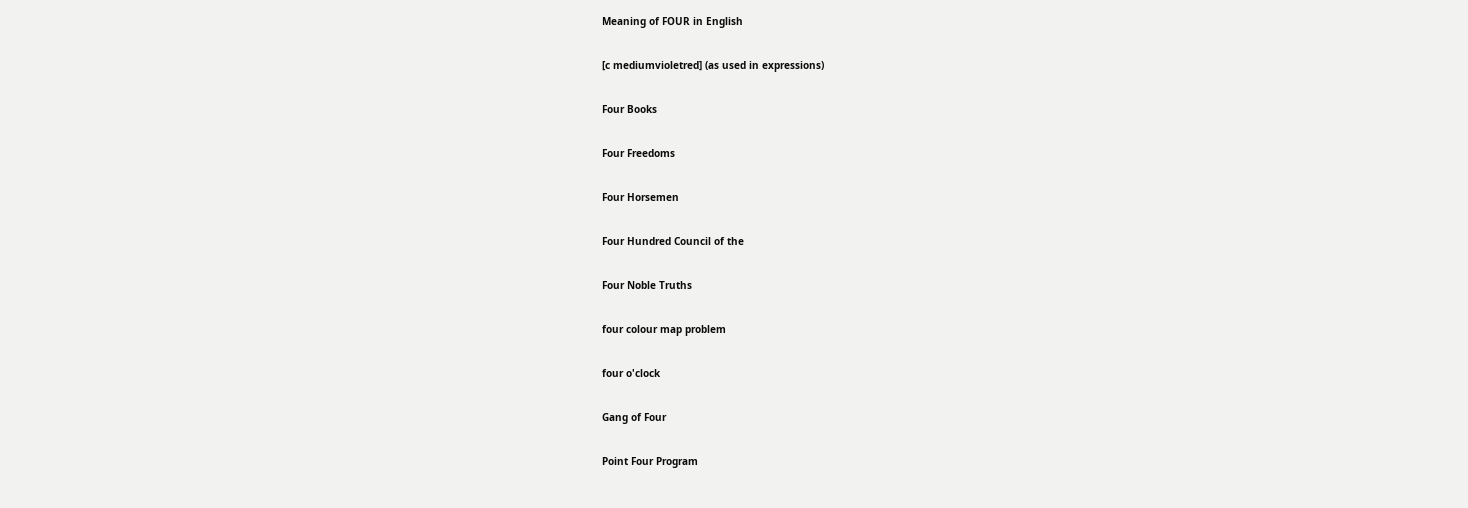Meaning of FOUR in English

[c mediumvioletred] (as used in expressions)

Four Books

Four Freedoms

Four Horsemen

Four Hundred Council of the

Four Noble Truths

four colour map problem

four o'clock

Gang of Four

Point Four Program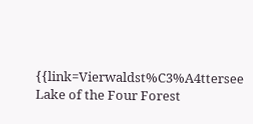{{link=Vierwaldst%C3%A4ttersee Lake of the Four Forest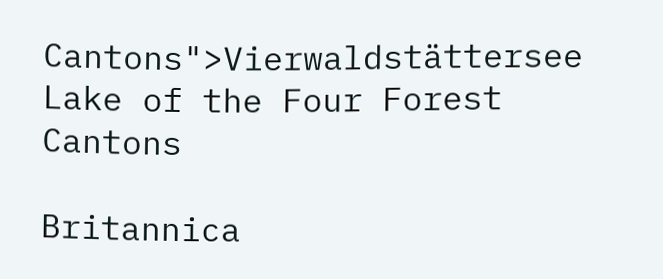Cantons">Vierwaldstättersee Lake of the Four Forest Cantons

Britannica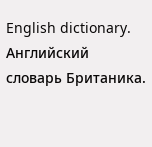English dictionary.      Английский словарь Британика.